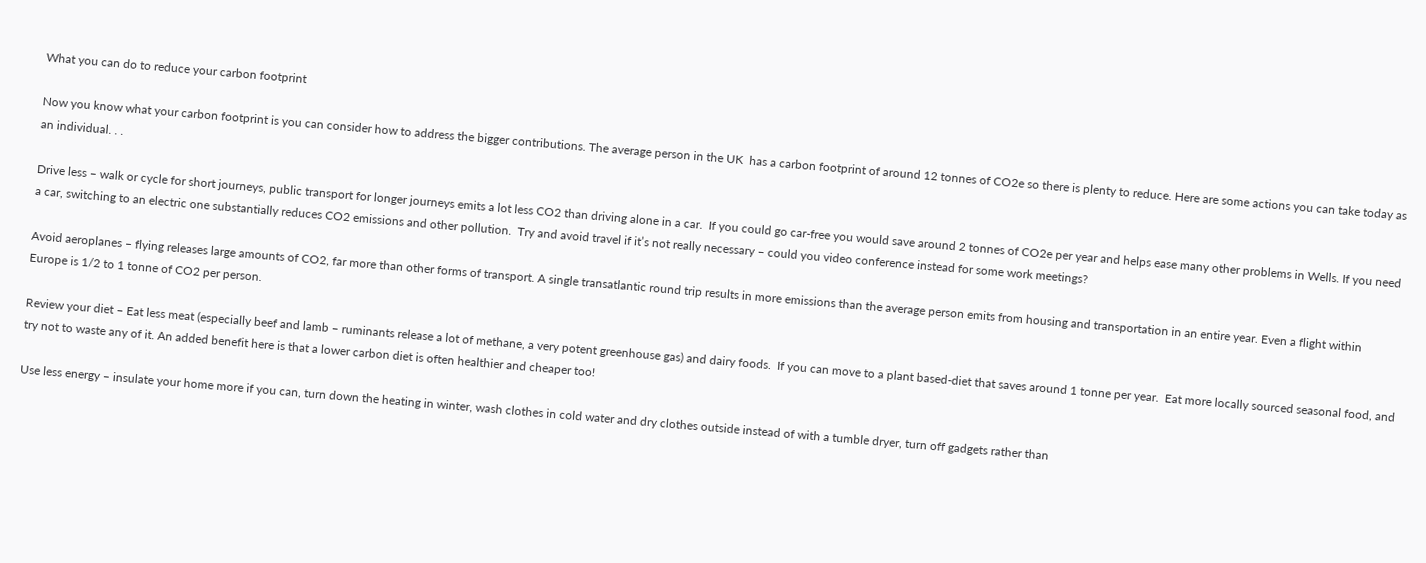What you can do to reduce your carbon footprint

Now you know what your carbon footprint is you can consider how to address the bigger contributions. The average person in the UK  has a carbon footprint of around 12 tonnes of CO2e so there is plenty to reduce. Here are some actions you can take today as an individual. . .

Drive less – walk or cycle for short journeys, public transport for longer journeys emits a lot less CO2 than driving alone in a car.  If you could go car-free you would save around 2 tonnes of CO2e per year and helps ease many other problems in Wells. If you need a car, switching to an electric one substantially reduces CO2 emissions and other pollution.  Try and avoid travel if it’s not really necessary – could you video conference instead for some work meetings?

Avoid aeroplanes – flying releases large amounts of CO2, far more than other forms of transport. A single transatlantic round trip results in more emissions than the average person emits from housing and transportation in an entire year. Even a flight within Europe is 1/2 to 1 tonne of CO2 per person.

Review your diet – Eat less meat (especially beef and lamb – ruminants release a lot of methane, a very potent greenhouse gas) and dairy foods.  If you can move to a plant based-diet that saves around 1 tonne per year.  Eat more locally sourced seasonal food, and try not to waste any of it. An added benefit here is that a lower carbon diet is often healthier and cheaper too!

Use less energy – insulate your home more if you can, turn down the heating in winter, wash clothes in cold water and dry clothes outside instead of with a tumble dryer, turn off gadgets rather than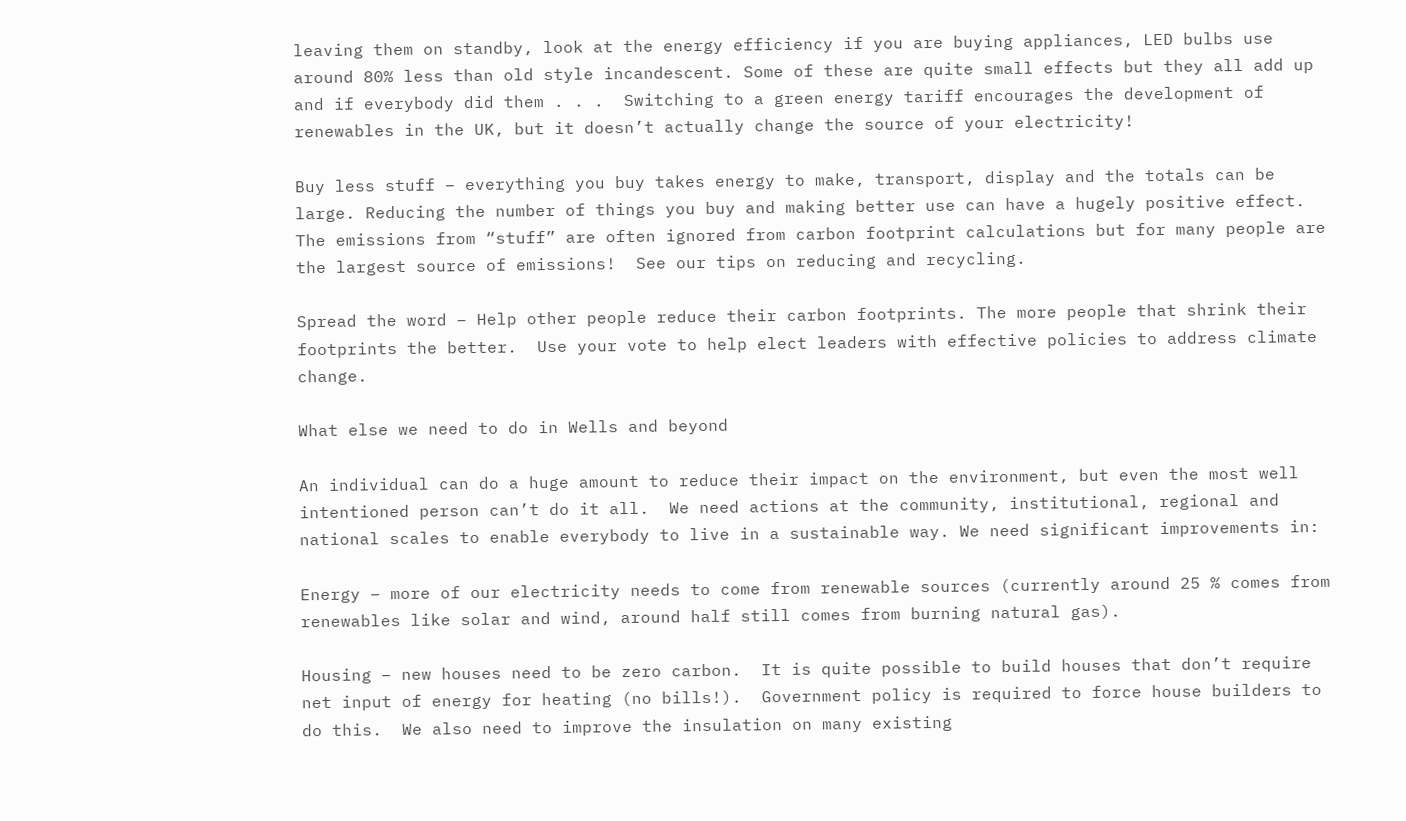leaving them on standby, look at the energy efficiency if you are buying appliances, LED bulbs use around 80% less than old style incandescent. Some of these are quite small effects but they all add up and if everybody did them . . .  Switching to a green energy tariff encourages the development of renewables in the UK, but it doesn’t actually change the source of your electricity!

Buy less stuff – everything you buy takes energy to make, transport, display and the totals can be large. Reducing the number of things you buy and making better use can have a hugely positive effect. The emissions from “stuff” are often ignored from carbon footprint calculations but for many people are the largest source of emissions!  See our tips on reducing and recycling.

Spread the word – Help other people reduce their carbon footprints. The more people that shrink their footprints the better.  Use your vote to help elect leaders with effective policies to address climate change.

What else we need to do in Wells and beyond

An individual can do a huge amount to reduce their impact on the environment, but even the most well intentioned person can’t do it all.  We need actions at the community, institutional, regional and national scales to enable everybody to live in a sustainable way. We need significant improvements in:

Energy – more of our electricity needs to come from renewable sources (currently around 25 % comes from renewables like solar and wind, around half still comes from burning natural gas).

Housing – new houses need to be zero carbon.  It is quite possible to build houses that don’t require net input of energy for heating (no bills!).  Government policy is required to force house builders to do this.  We also need to improve the insulation on many existing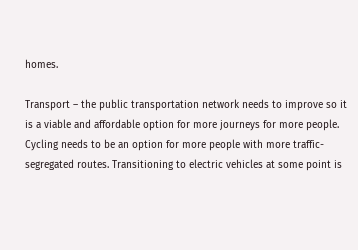homes.

Transport – the public transportation network needs to improve so it is a viable and affordable option for more journeys for more people.  Cycling needs to be an option for more people with more traffic-segregated routes. Transitioning to electric vehicles at some point is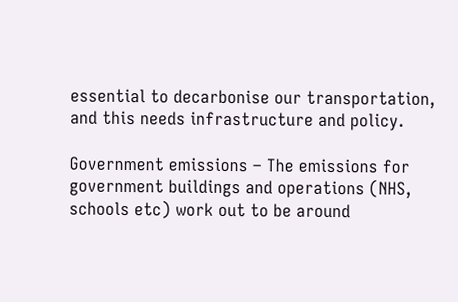essential to decarbonise our transportation, and this needs infrastructure and policy.

Government emissions – The emissions for government buildings and operations (NHS, schools etc) work out to be around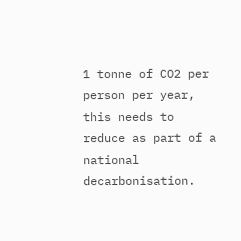1 tonne of CO2 per person per year, this needs to reduce as part of a national decarbonisation.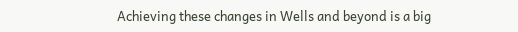Achieving these changes in Wells and beyond is a big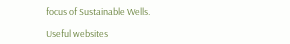focus of Sustainable Wells.

Useful websites